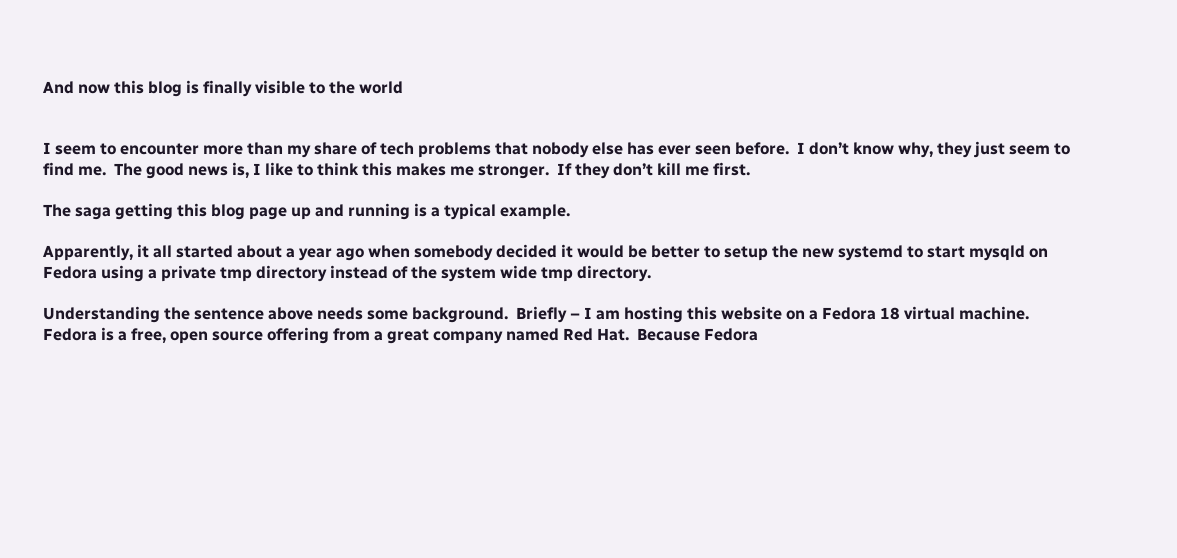And now this blog is finally visible to the world


I seem to encounter more than my share of tech problems that nobody else has ever seen before.  I don’t know why, they just seem to find me.  The good news is, I like to think this makes me stronger.  If they don’t kill me first.

The saga getting this blog page up and running is a typical example.

Apparently, it all started about a year ago when somebody decided it would be better to setup the new systemd to start mysqld on Fedora using a private tmp directory instead of the system wide tmp directory.

Understanding the sentence above needs some background.  Briefly – I am hosting this website on a Fedora 18 virtual machine.  Fedora is a free, open source offering from a great company named Red Hat.  Because Fedora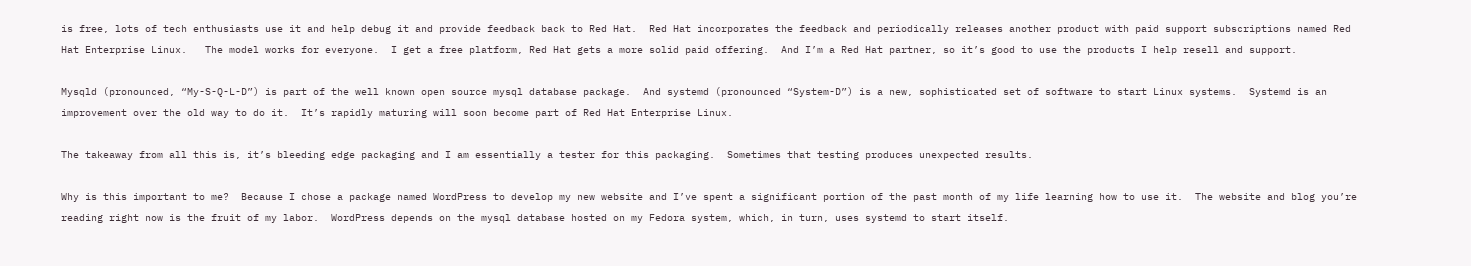is free, lots of tech enthusiasts use it and help debug it and provide feedback back to Red Hat.  Red Hat incorporates the feedback and periodically releases another product with paid support subscriptions named Red Hat Enterprise Linux.   The model works for everyone.  I get a free platform, Red Hat gets a more solid paid offering.  And I’m a Red Hat partner, so it’s good to use the products I help resell and support.

Mysqld (pronounced, “My-S-Q-L-D”) is part of the well known open source mysql database package.  And systemd (pronounced “System-D”) is a new, sophisticated set of software to start Linux systems.  Systemd is an improvement over the old way to do it.  It’s rapidly maturing will soon become part of Red Hat Enterprise Linux.

The takeaway from all this is, it’s bleeding edge packaging and I am essentially a tester for this packaging.  Sometimes that testing produces unexpected results.

Why is this important to me?  Because I chose a package named WordPress to develop my new website and I’ve spent a significant portion of the past month of my life learning how to use it.  The website and blog you’re reading right now is the fruit of my labor.  WordPress depends on the mysql database hosted on my Fedora system, which, in turn, uses systemd to start itself.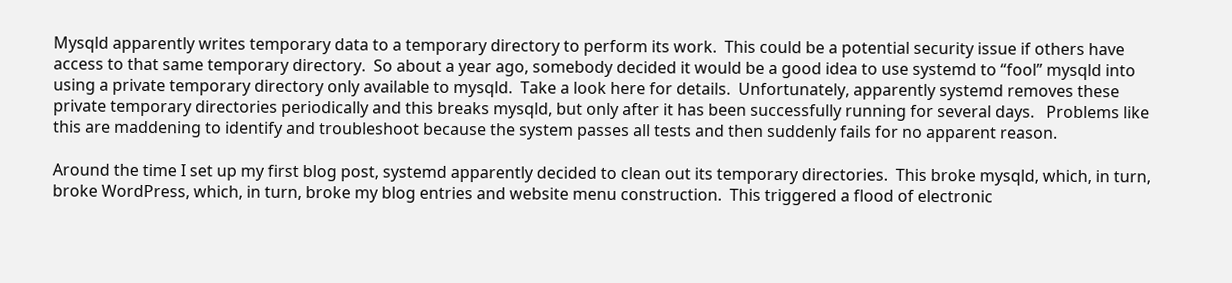Mysqld apparently writes temporary data to a temporary directory to perform its work.  This could be a potential security issue if others have access to that same temporary directory.  So about a year ago, somebody decided it would be a good idea to use systemd to “fool” mysqld into using a private temporary directory only available to mysqld.  Take a look here for details.  Unfortunately, apparently systemd removes these private temporary directories periodically and this breaks mysqld, but only after it has been successfully running for several days.   Problems like this are maddening to identify and troubleshoot because the system passes all tests and then suddenly fails for no apparent reason.

Around the time I set up my first blog post, systemd apparently decided to clean out its temporary directories.  This broke mysqld, which, in turn, broke WordPress, which, in turn, broke my blog entries and website menu construction.  This triggered a flood of electronic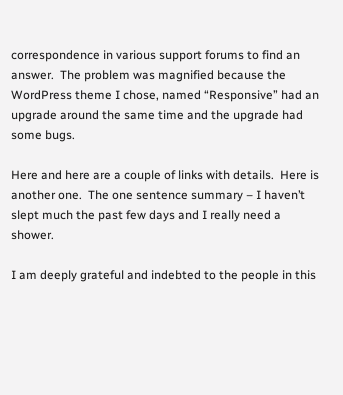correspondence in various support forums to find an answer.  The problem was magnified because the WordPress theme I chose, named “Responsive” had an upgrade around the same time and the upgrade had some bugs.

Here and here are a couple of links with details.  Here is another one.  The one sentence summary – I haven’t slept much the past few days and I really need a shower.

I am deeply grateful and indebted to the people in this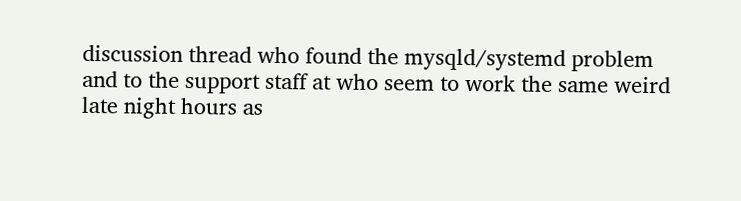discussion thread who found the mysqld/systemd problem and to the support staff at who seem to work the same weird late night hours as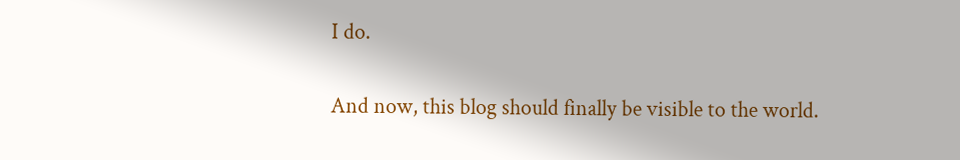I do.

And now, this blog should finally be visible to the world.